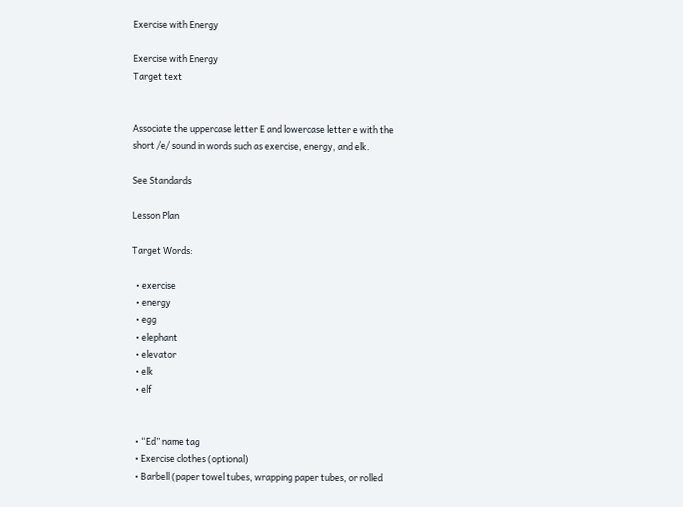Exercise with Energy

Exercise with Energy
Target text


Associate the uppercase letter E and lowercase letter e with the short /e/ sound in words such as exercise, energy, and elk.

See Standards

Lesson Plan

Target Words:

  • exercise
  • energy
  • egg
  • elephant
  • elevator
  • elk
  • elf


  • “Ed” name tag
  • Exercise clothes (optional)
  • Barbell (paper towel tubes, wrapping paper tubes, or rolled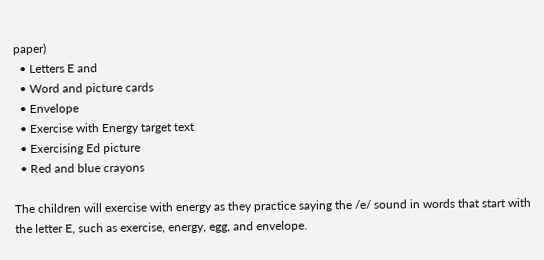paper)
  • Letters E and
  • Word and picture cards
  • Envelope
  • Exercise with Energy target text
  • Exercising Ed picture
  • Red and blue crayons

The children will exercise with energy as they practice saying the /e/ sound in words that start with the letter E, such as exercise, energy, egg, and envelope.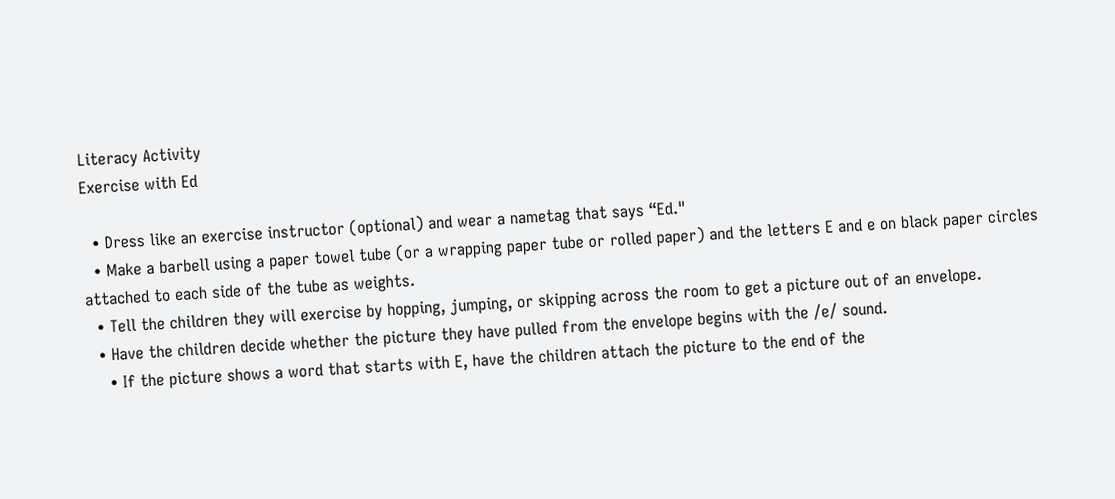Literacy Activity
Exercise with Ed

  • Dress like an exercise instructor (optional) and wear a nametag that says “Ed."
  • Make a barbell using a paper towel tube (or a wrapping paper tube or rolled paper) and the letters E and e on black paper circles attached to each side of the tube as weights.
  • Tell the children they will exercise by hopping, jumping, or skipping across the room to get a picture out of an envelope.
  • Have the children decide whether the picture they have pulled from the envelope begins with the /e/ sound.
    • If the picture shows a word that starts with E, have the children attach the picture to the end of the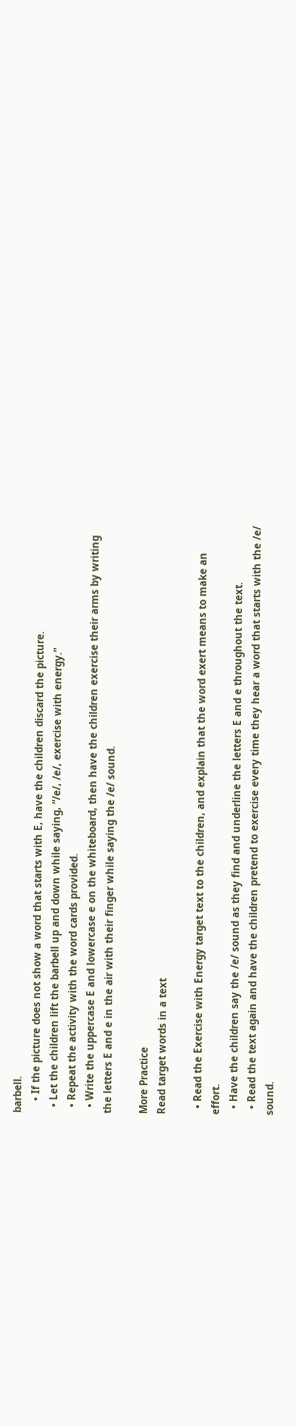barbell.
    • If the picture does not show a word that starts with E, have the children discard the picture.
  • Let the children lift the barbell up and down while saying, “/e/, /e/, exercise with energy.”
  • Repeat the activity with the word cards provided.
  • Write the uppercase E and lowercase e on the whiteboard, then have the children exercise their arms by writing the letters E and e in the air with their finger while saying the /e/ sound.

More Practice
Read target words in a text

  • Read the Exercise with Energy target text to the children, and explain that the word exert means to make an effort.
  • Have the children say the /e/ sound as they find and underline the letters E and e throughout the text.
  • Read the text again and have the children pretend to exercise every time they hear a word that starts with the /e/ sound.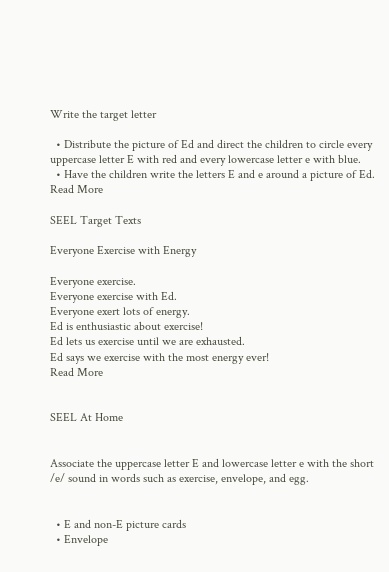Write the target letter

  • Distribute the picture of Ed and direct the children to circle every uppercase letter E with red and every lowercase letter e with blue.
  • Have the children write the letters E and e around a picture of Ed.
Read More

SEEL Target Texts

Everyone Exercise with Energy

Everyone exercise.
Everyone exercise with Ed.
Everyone exert lots of energy.
Ed is enthusiastic about exercise!
Ed lets us exercise until we are exhausted.
Ed says we exercise with the most energy ever!
Read More


SEEL At Home


Associate the uppercase letter E and lowercase letter e with the short /e/ sound in words such as exercise, envelope, and egg.


  • E and non-E picture cards
  • Envelope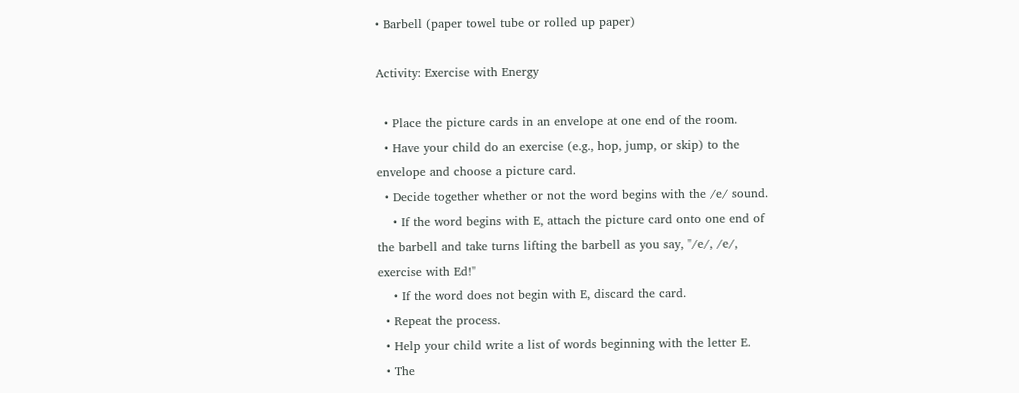• Barbell (paper towel tube or rolled up paper)

Activity: Exercise with Energy

  • Place the picture cards in an envelope at one end of the room.
  • Have your child do an exercise (e.g., hop, jump, or skip) to the envelope and choose a picture card.
  • Decide together whether or not the word begins with the /e/ sound.
    • If the word begins with E, attach the picture card onto one end of the barbell and take turns lifting the barbell as you say, "/e/, /e/, exercise with Ed!"
    • If the word does not begin with E, discard the card.
  • Repeat the process.
  • Help your child write a list of words beginning with the letter E.
  • The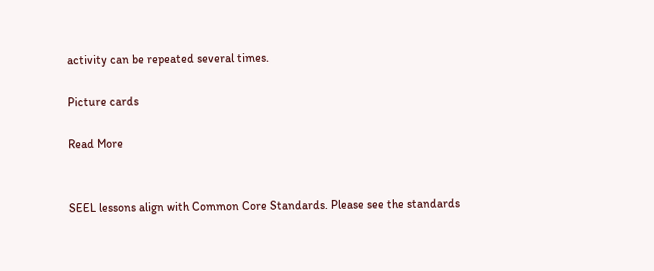activity can be repeated several times.

Picture cards

Read More


SEEL lessons align with Common Core Standards. Please see the standards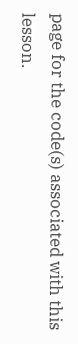page for the code(s) associated with this lesson.